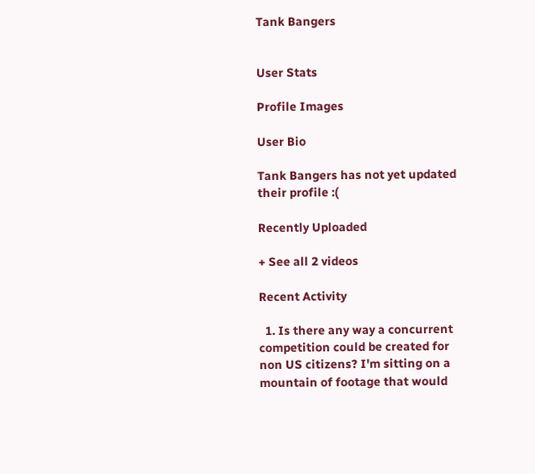Tank Bangers


User Stats

Profile Images

User Bio

Tank Bangers has not yet updated their profile :(

Recently Uploaded

+ See all 2 videos

Recent Activity

  1. Is there any way a concurrent competition could be created for non US citizens? I'm sitting on a mountain of footage that would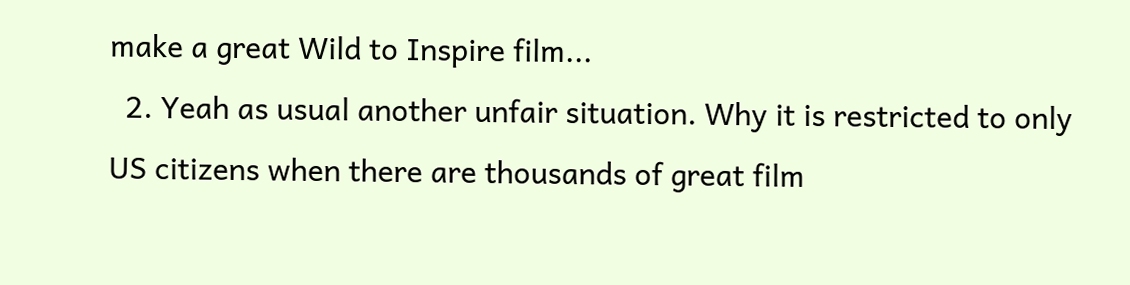make a great Wild to Inspire film...
  2. Yeah as usual another unfair situation. Why it is restricted to only US citizens when there are thousands of great film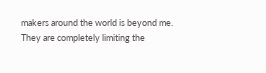makers around the world is beyond me. They are completely limiting the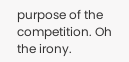purpose of the competition. Oh the irony.